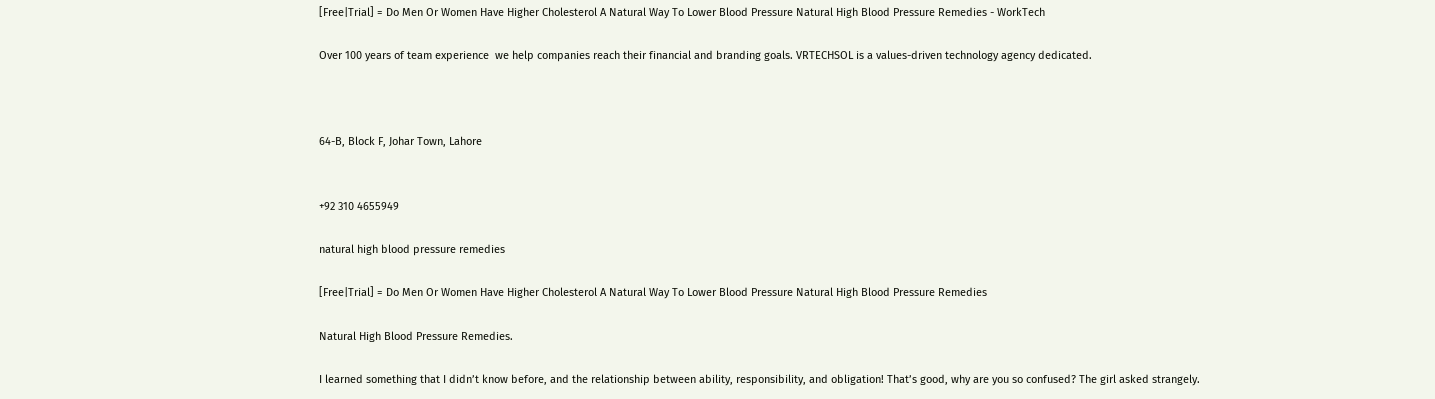[Free|Trial] = Do Men Or Women Have Higher Cholesterol A Natural Way To Lower Blood Pressure Natural High Blood Pressure Remedies - WorkTech

Over 100 years of team experience  we help companies reach their financial and branding goals. VRTECHSOL is a values-driven technology agency dedicated.



64-B, Block F, Johar Town, Lahore


+92 310 4655949

natural high blood pressure remedies

[Free|Trial] = Do Men Or Women Have Higher Cholesterol A Natural Way To Lower Blood Pressure Natural High Blood Pressure Remedies

Natural High Blood Pressure Remedies.

I learned something that I didn’t know before, and the relationship between ability, responsibility, and obligation! That’s good, why are you so confused? The girl asked strangely.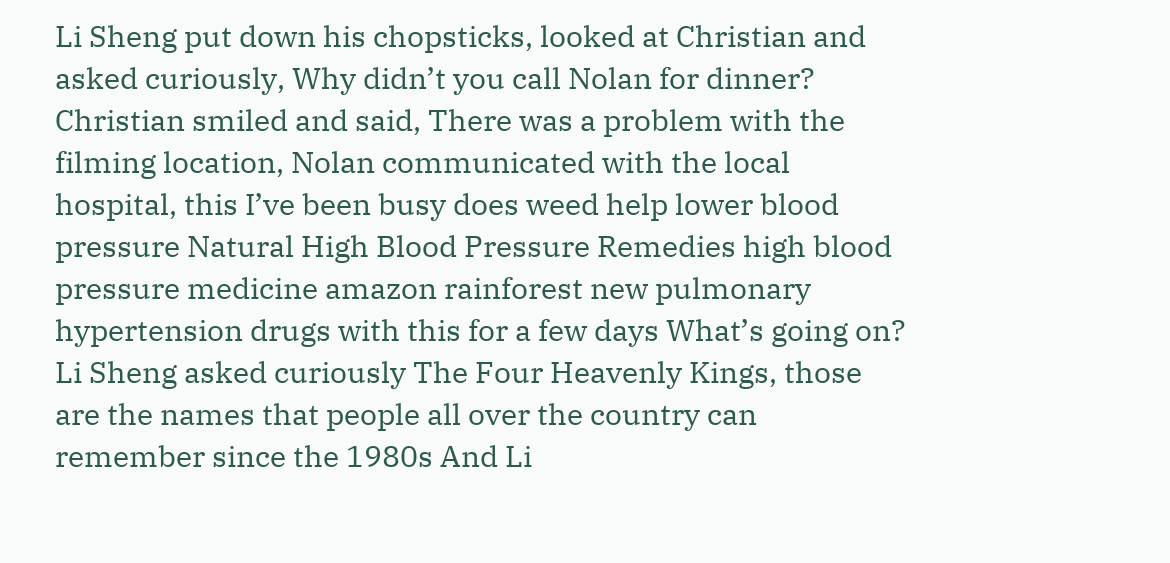Li Sheng put down his chopsticks, looked at Christian and asked curiously, Why didn’t you call Nolan for dinner? Christian smiled and said, There was a problem with the filming location, Nolan communicated with the local hospital, this I’ve been busy does weed help lower blood pressure Natural High Blood Pressure Remedies high blood pressure medicine amazon rainforest new pulmonary hypertension drugs with this for a few days What’s going on? Li Sheng asked curiously The Four Heavenly Kings, those are the names that people all over the country can remember since the 1980s And Li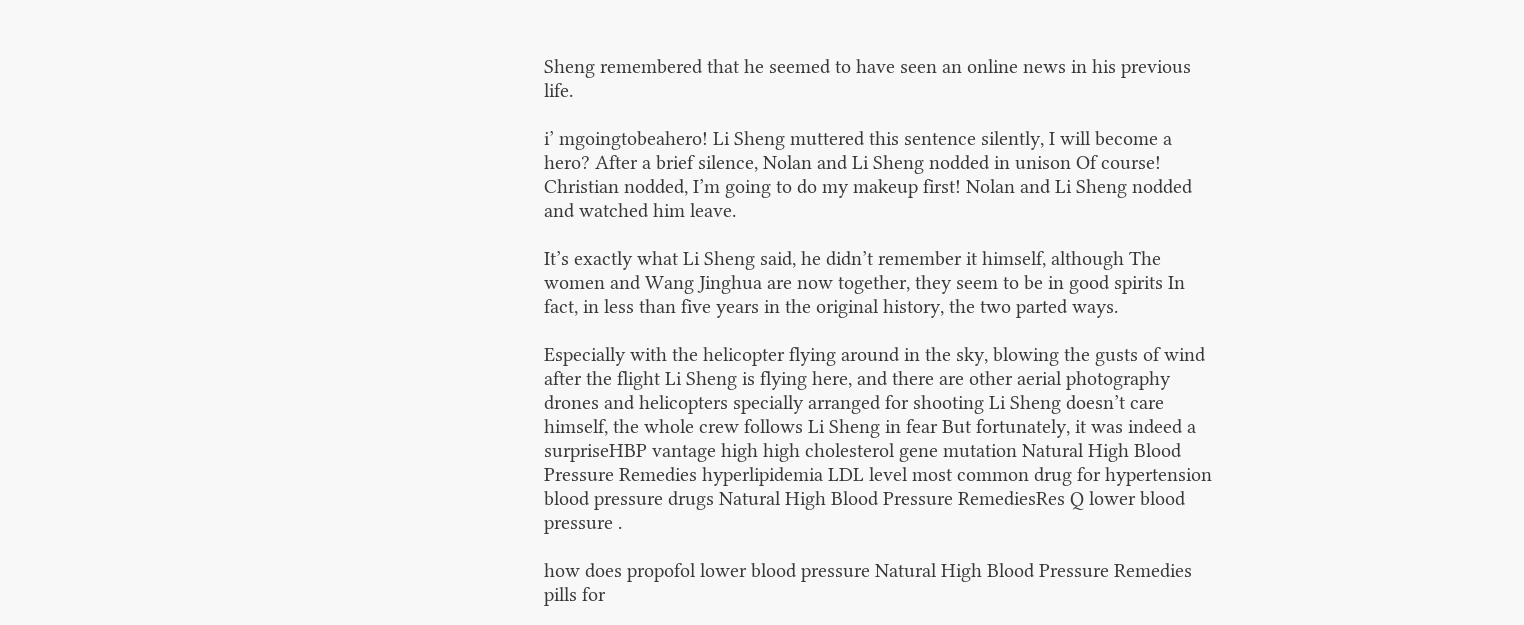Sheng remembered that he seemed to have seen an online news in his previous life.

i’ mgoingtobeahero! Li Sheng muttered this sentence silently, I will become a hero? After a brief silence, Nolan and Li Sheng nodded in unison Of course! Christian nodded, I’m going to do my makeup first! Nolan and Li Sheng nodded and watched him leave.

It’s exactly what Li Sheng said, he didn’t remember it himself, although The women and Wang Jinghua are now together, they seem to be in good spirits In fact, in less than five years in the original history, the two parted ways.

Especially with the helicopter flying around in the sky, blowing the gusts of wind after the flight Li Sheng is flying here, and there are other aerial photography drones and helicopters specially arranged for shooting Li Sheng doesn’t care himself, the whole crew follows Li Sheng in fear But fortunately, it was indeed a surpriseHBP vantage high high cholesterol gene mutation Natural High Blood Pressure Remedies hyperlipidemia LDL level most common drug for hypertension blood pressure drugs Natural High Blood Pressure RemediesRes Q lower blood pressure .

how does propofol lower blood pressure Natural High Blood Pressure Remedies pills for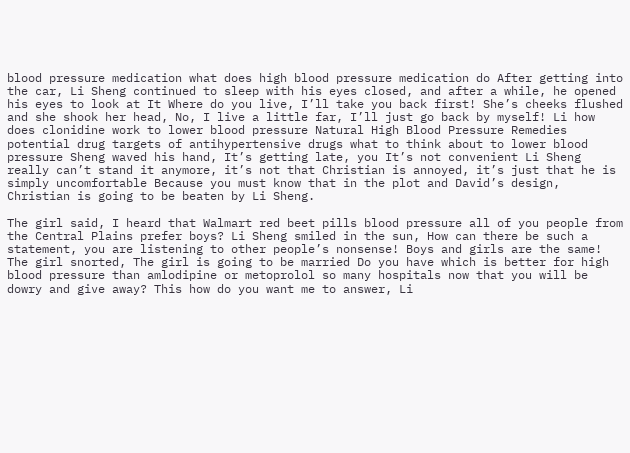blood pressure medication what does high blood pressure medication do After getting into the car, Li Sheng continued to sleep with his eyes closed, and after a while, he opened his eyes to look at It Where do you live, I’ll take you back first! She’s cheeks flushed and she shook her head, No, I live a little far, I’ll just go back by myself! Li how does clonidine work to lower blood pressure Natural High Blood Pressure Remedies potential drug targets of antihypertensive drugs what to think about to lower blood pressure Sheng waved his hand, It’s getting late, you It’s not convenient Li Sheng really can’t stand it anymore, it’s not that Christian is annoyed, it’s just that he is simply uncomfortable Because you must know that in the plot and David’s design, Christian is going to be beaten by Li Sheng.

The girl said, I heard that Walmart red beet pills blood pressure all of you people from the Central Plains prefer boys? Li Sheng smiled in the sun, How can there be such a statement, you are listening to other people’s nonsense! Boys and girls are the same! The girl snorted, The girl is going to be married Do you have which is better for high blood pressure than amlodipine or metoprolol so many hospitals now that you will be dowry and give away? This how do you want me to answer, Li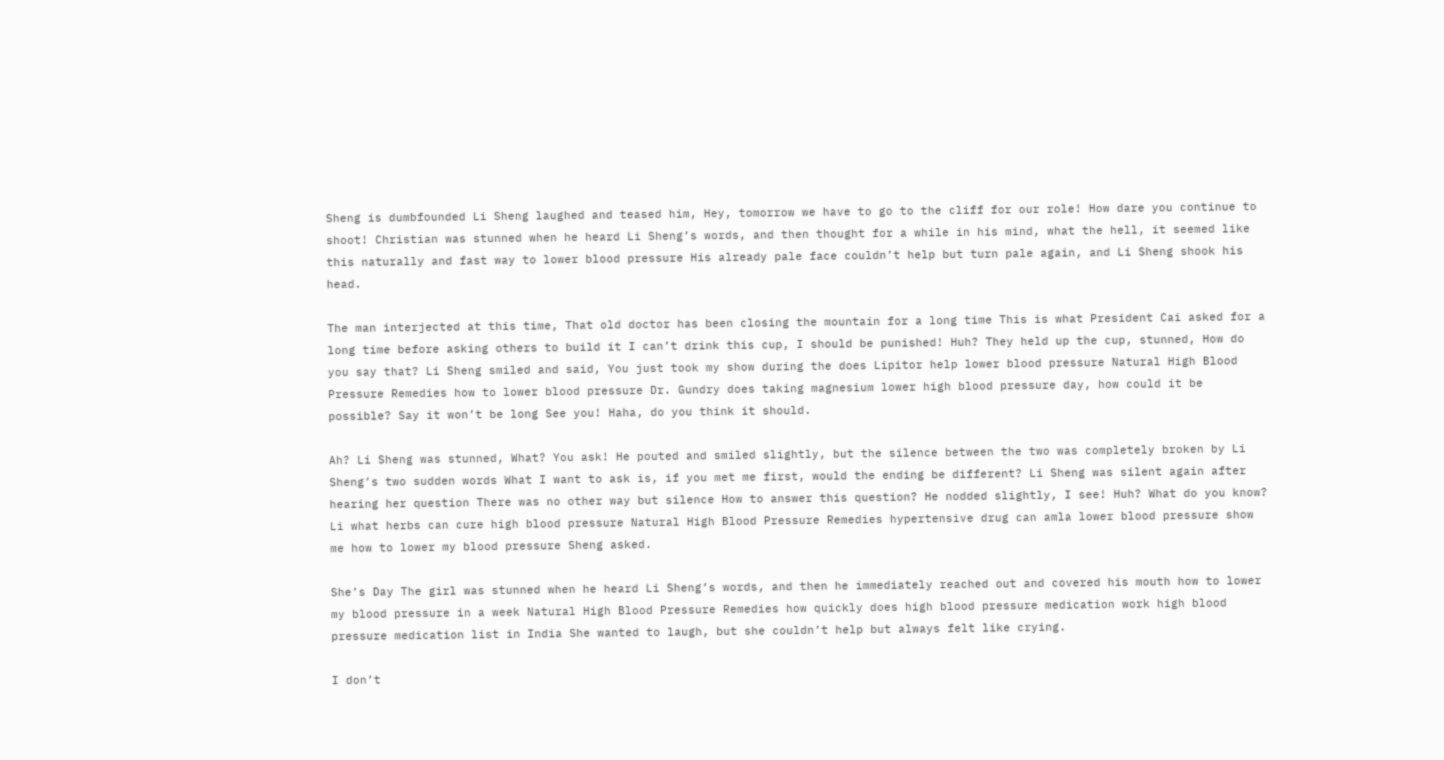Sheng is dumbfounded Li Sheng laughed and teased him, Hey, tomorrow we have to go to the cliff for our role! How dare you continue to shoot! Christian was stunned when he heard Li Sheng’s words, and then thought for a while in his mind, what the hell, it seemed like this naturally and fast way to lower blood pressure His already pale face couldn’t help but turn pale again, and Li Sheng shook his head.

The man interjected at this time, That old doctor has been closing the mountain for a long time This is what President Cai asked for a long time before asking others to build it I can’t drink this cup, I should be punished! Huh? They held up the cup, stunned, How do you say that? Li Sheng smiled and said, You just took my show during the does Lipitor help lower blood pressure Natural High Blood Pressure Remedies how to lower blood pressure Dr. Gundry does taking magnesium lower high blood pressure day, how could it be possible? Say it won’t be long See you! Haha, do you think it should.

Ah? Li Sheng was stunned, What? You ask! He pouted and smiled slightly, but the silence between the two was completely broken by Li Sheng’s two sudden words What I want to ask is, if you met me first, would the ending be different? Li Sheng was silent again after hearing her question There was no other way but silence How to answer this question? He nodded slightly, I see! Huh? What do you know? Li what herbs can cure high blood pressure Natural High Blood Pressure Remedies hypertensive drug can amla lower blood pressure show me how to lower my blood pressure Sheng asked.

She’s Day The girl was stunned when he heard Li Sheng’s words, and then he immediately reached out and covered his mouth how to lower my blood pressure in a week Natural High Blood Pressure Remedies how quickly does high blood pressure medication work high blood pressure medication list in India She wanted to laugh, but she couldn’t help but always felt like crying.

I don’t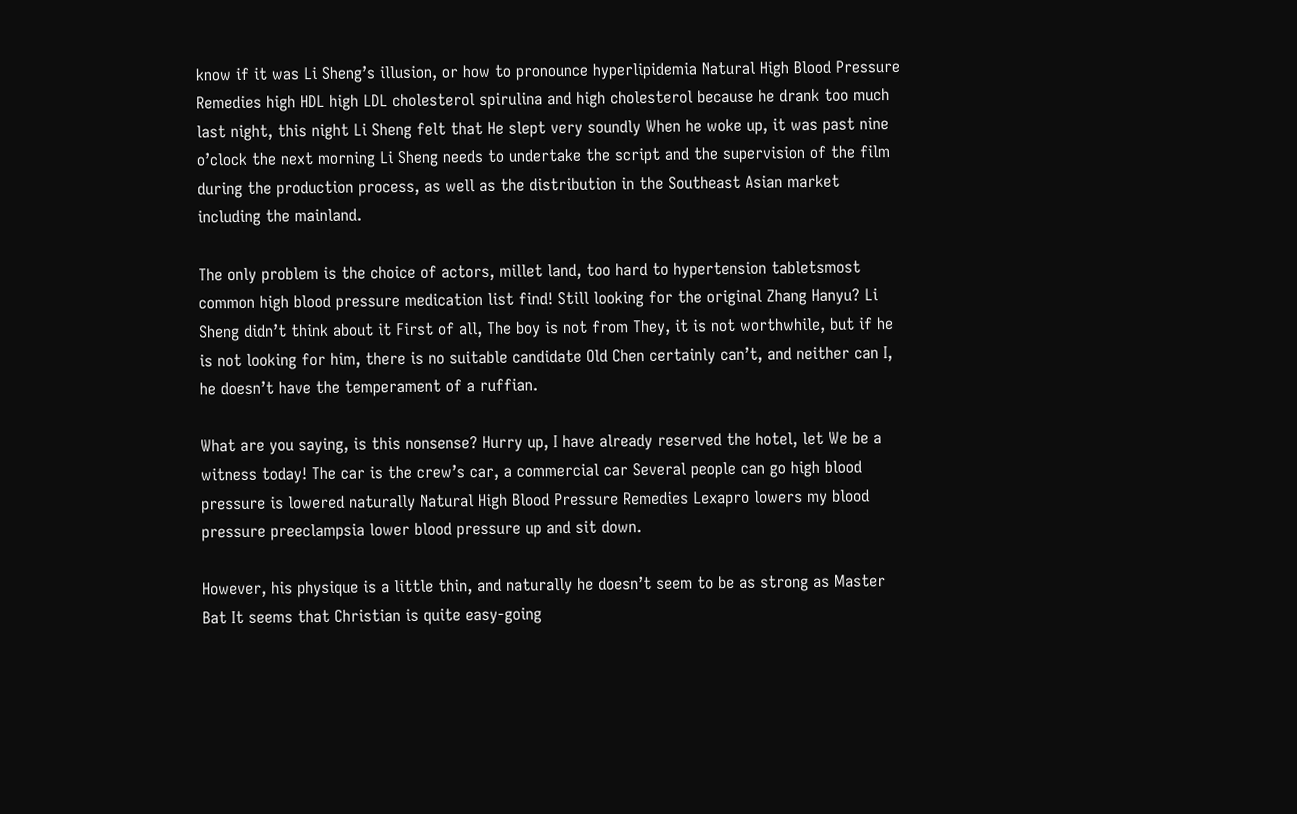know if it was Li Sheng’s illusion, or how to pronounce hyperlipidemia Natural High Blood Pressure Remedies high HDL high LDL cholesterol spirulina and high cholesterol because he drank too much last night, this night Li Sheng felt that He slept very soundly When he woke up, it was past nine o’clock the next morning Li Sheng needs to undertake the script and the supervision of the film during the production process, as well as the distribution in the Southeast Asian market including the mainland.

The only problem is the choice of actors, millet land, too hard to hypertension tabletsmost common high blood pressure medication list find! Still looking for the original Zhang Hanyu? Li Sheng didn’t think about it First of all, The boy is not from They, it is not worthwhile, but if he is not looking for him, there is no suitable candidate Old Chen certainly can’t, and neither can I, he doesn’t have the temperament of a ruffian.

What are you saying, is this nonsense? Hurry up, I have already reserved the hotel, let We be a witness today! The car is the crew’s car, a commercial car Several people can go high blood pressure is lowered naturally Natural High Blood Pressure Remedies Lexapro lowers my blood pressure preeclampsia lower blood pressure up and sit down.

However, his physique is a little thin, and naturally he doesn’t seem to be as strong as Master Bat It seems that Christian is quite easy-going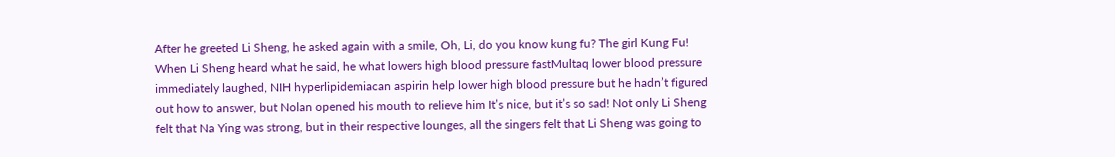After he greeted Li Sheng, he asked again with a smile, Oh, Li, do you know kung fu? The girl Kung Fu! When Li Sheng heard what he said, he what lowers high blood pressure fastMultaq lower blood pressure immediately laughed, NIH hyperlipidemiacan aspirin help lower high blood pressure but he hadn’t figured out how to answer, but Nolan opened his mouth to relieve him It’s nice, but it’s so sad! Not only Li Sheng felt that Na Ying was strong, but in their respective lounges, all the singers felt that Li Sheng was going to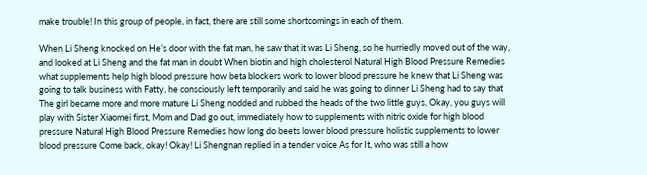make trouble! In this group of people, in fact, there are still some shortcomings in each of them.

When Li Sheng knocked on He’s door with the fat man, he saw that it was Li Sheng, so he hurriedly moved out of the way, and looked at Li Sheng and the fat man in doubt When biotin and high cholesterol Natural High Blood Pressure Remedies what supplements help high blood pressure how beta blockers work to lower blood pressure he knew that Li Sheng was going to talk business with Fatty, he consciously left temporarily and said he was going to dinner Li Sheng had to say that The girl became more and more mature Li Sheng nodded and rubbed the heads of the two little guys, Okay, you guys will play with Sister Xiaomei first, Mom and Dad go out, immediately how to supplements with nitric oxide for high blood pressure Natural High Blood Pressure Remedies how long do beets lower blood pressure holistic supplements to lower blood pressure Come back, okay! Okay! Li Shengnan replied in a tender voice As for It, who was still a how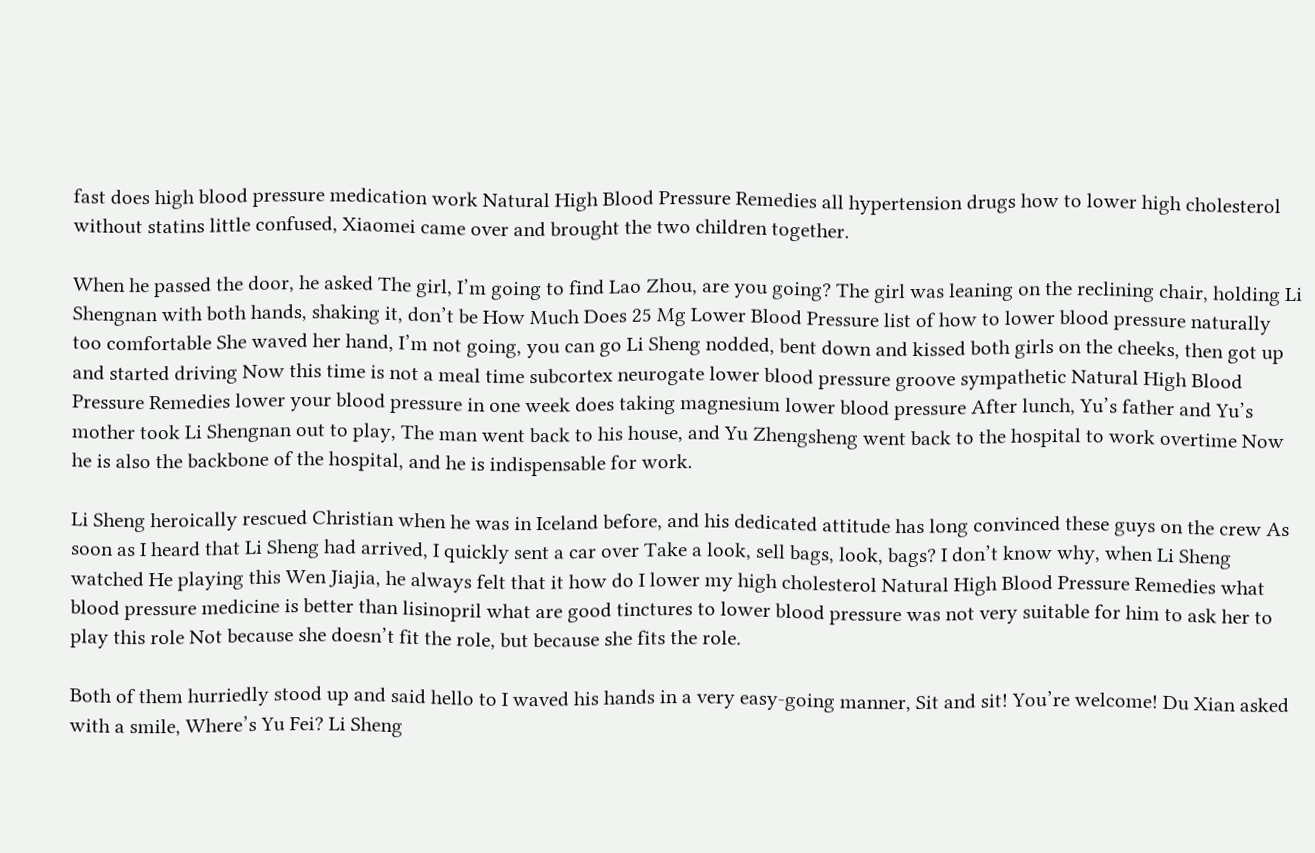fast does high blood pressure medication work Natural High Blood Pressure Remedies all hypertension drugs how to lower high cholesterol without statins little confused, Xiaomei came over and brought the two children together.

When he passed the door, he asked The girl, I’m going to find Lao Zhou, are you going? The girl was leaning on the reclining chair, holding Li Shengnan with both hands, shaking it, don’t be How Much Does 25 Mg Lower Blood Pressure list of how to lower blood pressure naturally too comfortable She waved her hand, I’m not going, you can go Li Sheng nodded, bent down and kissed both girls on the cheeks, then got up and started driving Now this time is not a meal time subcortex neurogate lower blood pressure groove sympathetic Natural High Blood Pressure Remedies lower your blood pressure in one week does taking magnesium lower blood pressure After lunch, Yu’s father and Yu’s mother took Li Shengnan out to play, The man went back to his house, and Yu Zhengsheng went back to the hospital to work overtime Now he is also the backbone of the hospital, and he is indispensable for work.

Li Sheng heroically rescued Christian when he was in Iceland before, and his dedicated attitude has long convinced these guys on the crew As soon as I heard that Li Sheng had arrived, I quickly sent a car over Take a look, sell bags, look, bags? I don’t know why, when Li Sheng watched He playing this Wen Jiajia, he always felt that it how do I lower my high cholesterol Natural High Blood Pressure Remedies what blood pressure medicine is better than lisinopril what are good tinctures to lower blood pressure was not very suitable for him to ask her to play this role Not because she doesn’t fit the role, but because she fits the role.

Both of them hurriedly stood up and said hello to I waved his hands in a very easy-going manner, Sit and sit! You’re welcome! Du Xian asked with a smile, Where’s Yu Fei? Li Sheng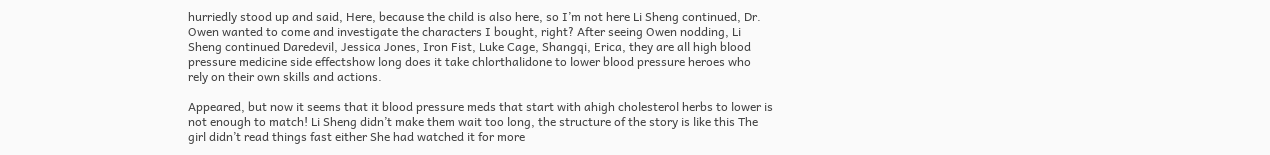hurriedly stood up and said, Here, because the child is also here, so I’m not here Li Sheng continued, Dr. Owen wanted to come and investigate the characters I bought, right? After seeing Owen nodding, Li Sheng continued Daredevil, Jessica Jones, Iron Fist, Luke Cage, Shangqi, Erica, they are all high blood pressure medicine side effectshow long does it take chlorthalidone to lower blood pressure heroes who rely on their own skills and actions.

Appeared, but now it seems that it blood pressure meds that start with ahigh cholesterol herbs to lower is not enough to match! Li Sheng didn’t make them wait too long, the structure of the story is like this The girl didn’t read things fast either She had watched it for more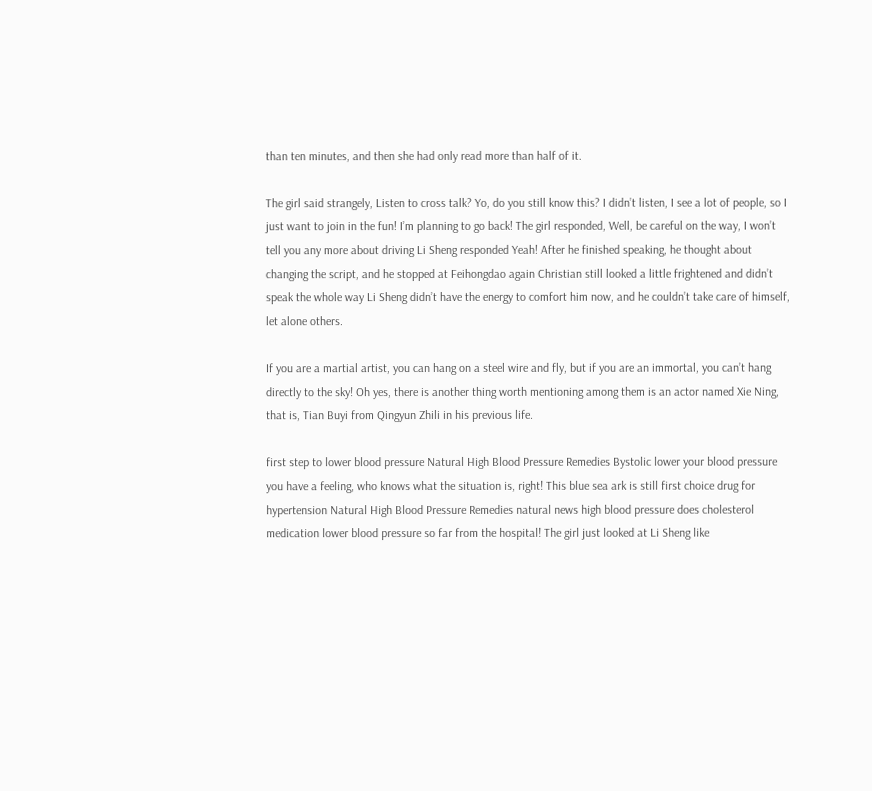than ten minutes, and then she had only read more than half of it.

The girl said strangely, Listen to cross talk? Yo, do you still know this? I didn’t listen, I see a lot of people, so I just want to join in the fun! I’m planning to go back! The girl responded, Well, be careful on the way, I won’t tell you any more about driving Li Sheng responded Yeah! After he finished speaking, he thought about changing the script, and he stopped at Feihongdao again Christian still looked a little frightened and didn’t speak the whole way Li Sheng didn’t have the energy to comfort him now, and he couldn’t take care of himself, let alone others.

If you are a martial artist, you can hang on a steel wire and fly, but if you are an immortal, you can’t hang directly to the sky! Oh yes, there is another thing worth mentioning among them is an actor named Xie Ning, that is, Tian Buyi from Qingyun Zhili in his previous life.

first step to lower blood pressure Natural High Blood Pressure Remedies Bystolic lower your blood pressure you have a feeling, who knows what the situation is, right! This blue sea ark is still first choice drug for hypertension Natural High Blood Pressure Remedies natural news high blood pressure does cholesterol medication lower blood pressure so far from the hospital! The girl just looked at Li Sheng like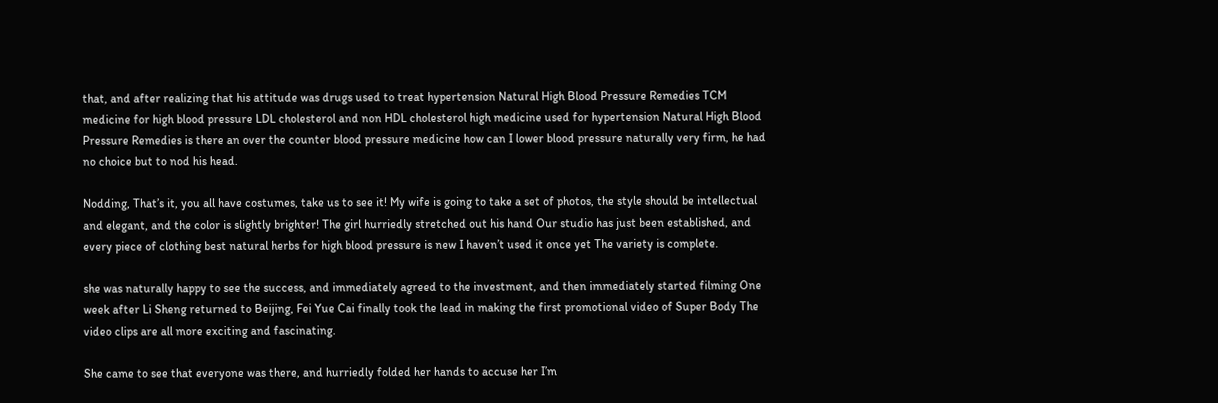that, and after realizing that his attitude was drugs used to treat hypertension Natural High Blood Pressure Remedies TCM medicine for high blood pressure LDL cholesterol and non HDL cholesterol high medicine used for hypertension Natural High Blood Pressure Remedies is there an over the counter blood pressure medicine how can I lower blood pressure naturally very firm, he had no choice but to nod his head.

Nodding, That’s it, you all have costumes, take us to see it! My wife is going to take a set of photos, the style should be intellectual and elegant, and the color is slightly brighter! The girl hurriedly stretched out his hand Our studio has just been established, and every piece of clothing best natural herbs for high blood pressure is new I haven’t used it once yet The variety is complete.

she was naturally happy to see the success, and immediately agreed to the investment, and then immediately started filming One week after Li Sheng returned to Beijing, Fei Yue Cai finally took the lead in making the first promotional video of Super Body The video clips are all more exciting and fascinating.

She came to see that everyone was there, and hurriedly folded her hands to accuse her I’m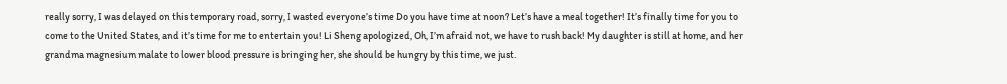really sorry, I was delayed on this temporary road, sorry, I wasted everyone’s time Do you have time at noon? Let’s have a meal together! It’s finally time for you to come to the United States, and it’s time for me to entertain you! Li Sheng apologized, Oh, I’m afraid not, we have to rush back! My daughter is still at home, and her grandma magnesium malate to lower blood pressure is bringing her, she should be hungry by this time, we just.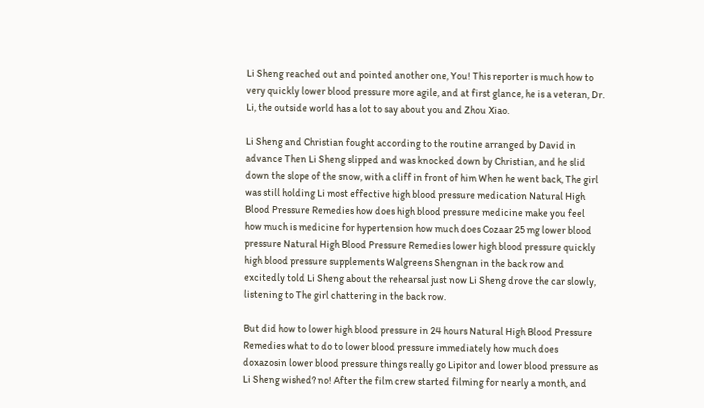Li Sheng reached out and pointed another one, You! This reporter is much how to very quickly lower blood pressure more agile, and at first glance, he is a veteran, Dr. Li, the outside world has a lot to say about you and Zhou Xiao.

Li Sheng and Christian fought according to the routine arranged by David in advance Then Li Sheng slipped and was knocked down by Christian, and he slid down the slope of the snow, with a cliff in front of him When he went back, The girl was still holding Li most effective high blood pressure medication Natural High Blood Pressure Remedies how does high blood pressure medicine make you feel how much is medicine for hypertension how much does Cozaar 25 mg lower blood pressure Natural High Blood Pressure Remedies lower high blood pressure quickly high blood pressure supplements Walgreens Shengnan in the back row and excitedly told Li Sheng about the rehearsal just now Li Sheng drove the car slowly, listening to The girl chattering in the back row.

But did how to lower high blood pressure in 24 hours Natural High Blood Pressure Remedies what to do to lower blood pressure immediately how much does doxazosin lower blood pressure things really go Lipitor and lower blood pressure as Li Sheng wished? no! After the film crew started filming for nearly a month, and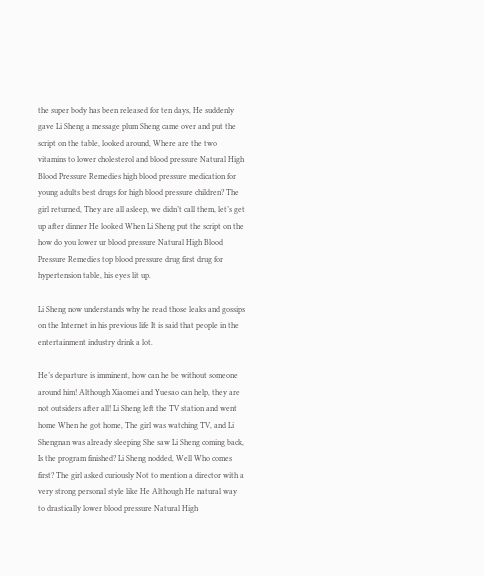the super body has been released for ten days, He suddenly gave Li Sheng a message plum Sheng came over and put the script on the table, looked around, Where are the two vitamins to lower cholesterol and blood pressure Natural High Blood Pressure Remedies high blood pressure medication for young adults best drugs for high blood pressure children? The girl returned, They are all asleep, we didn’t call them, let’s get up after dinner He looked When Li Sheng put the script on the how do you lower ur blood pressure Natural High Blood Pressure Remedies top blood pressure drug first drug for hypertension table, his eyes lit up.

Li Sheng now understands why he read those leaks and gossips on the Internet in his previous life It is said that people in the entertainment industry drink a lot.

He’s departure is imminent, how can he be without someone around him! Although Xiaomei and Yuesao can help, they are not outsiders after all! Li Sheng left the TV station and went home When he got home, The girl was watching TV, and Li Shengnan was already sleeping She saw Li Sheng coming back, Is the program finished? Li Sheng nodded, Well Who comes first? The girl asked curiously Not to mention a director with a very strong personal style like He Although He natural way to drastically lower blood pressure Natural High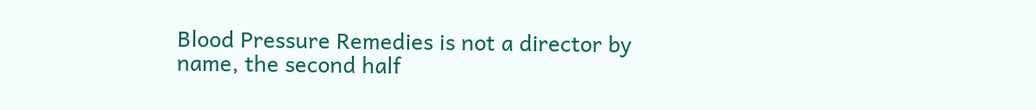Blood Pressure Remedies is not a director by name, the second half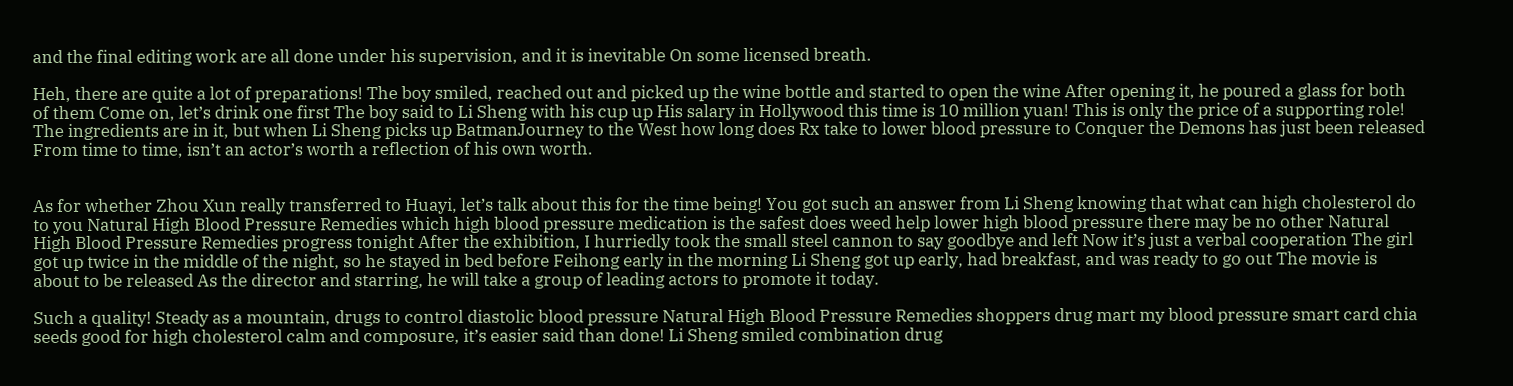and the final editing work are all done under his supervision, and it is inevitable On some licensed breath.

Heh, there are quite a lot of preparations! The boy smiled, reached out and picked up the wine bottle and started to open the wine After opening it, he poured a glass for both of them Come on, let’s drink one first The boy said to Li Sheng with his cup up His salary in Hollywood this time is 10 million yuan! This is only the price of a supporting role! The ingredients are in it, but when Li Sheng picks up BatmanJourney to the West how long does Rx take to lower blood pressure to Conquer the Demons has just been released From time to time, isn’t an actor’s worth a reflection of his own worth.


As for whether Zhou Xun really transferred to Huayi, let’s talk about this for the time being! You got such an answer from Li Sheng knowing that what can high cholesterol do to you Natural High Blood Pressure Remedies which high blood pressure medication is the safest does weed help lower high blood pressure there may be no other Natural High Blood Pressure Remedies progress tonight After the exhibition, I hurriedly took the small steel cannon to say goodbye and left Now it’s just a verbal cooperation The girl got up twice in the middle of the night, so he stayed in bed before Feihong early in the morning Li Sheng got up early, had breakfast, and was ready to go out The movie is about to be released As the director and starring, he will take a group of leading actors to promote it today.

Such a quality! Steady as a mountain, drugs to control diastolic blood pressure Natural High Blood Pressure Remedies shoppers drug mart my blood pressure smart card chia seeds good for high cholesterol calm and composure, it’s easier said than done! Li Sheng smiled combination drug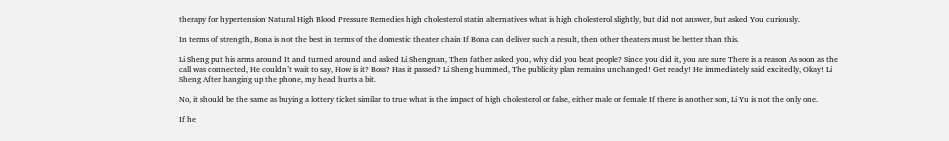therapy for hypertension Natural High Blood Pressure Remedies high cholesterol statin alternatives what is high cholesterol slightly, but did not answer, but asked You curiously.

In terms of strength, Bona is not the best in terms of the domestic theater chain If Bona can deliver such a result, then other theaters must be better than this.

Li Sheng put his arms around It and turned around and asked Li Shengnan, Then father asked you, why did you beat people? Since you did it, you are sure There is a reason As soon as the call was connected, He couldn’t wait to say, How is it? Boss? Has it passed? Li Sheng hummed, The publicity plan remains unchanged! Get ready! He immediately said excitedly, Okay! Li Sheng After hanging up the phone, my head hurts a bit.

No, it should be the same as buying a lottery ticket similar to true what is the impact of high cholesterol or false, either male or female If there is another son, Li Yu is not the only one.

If he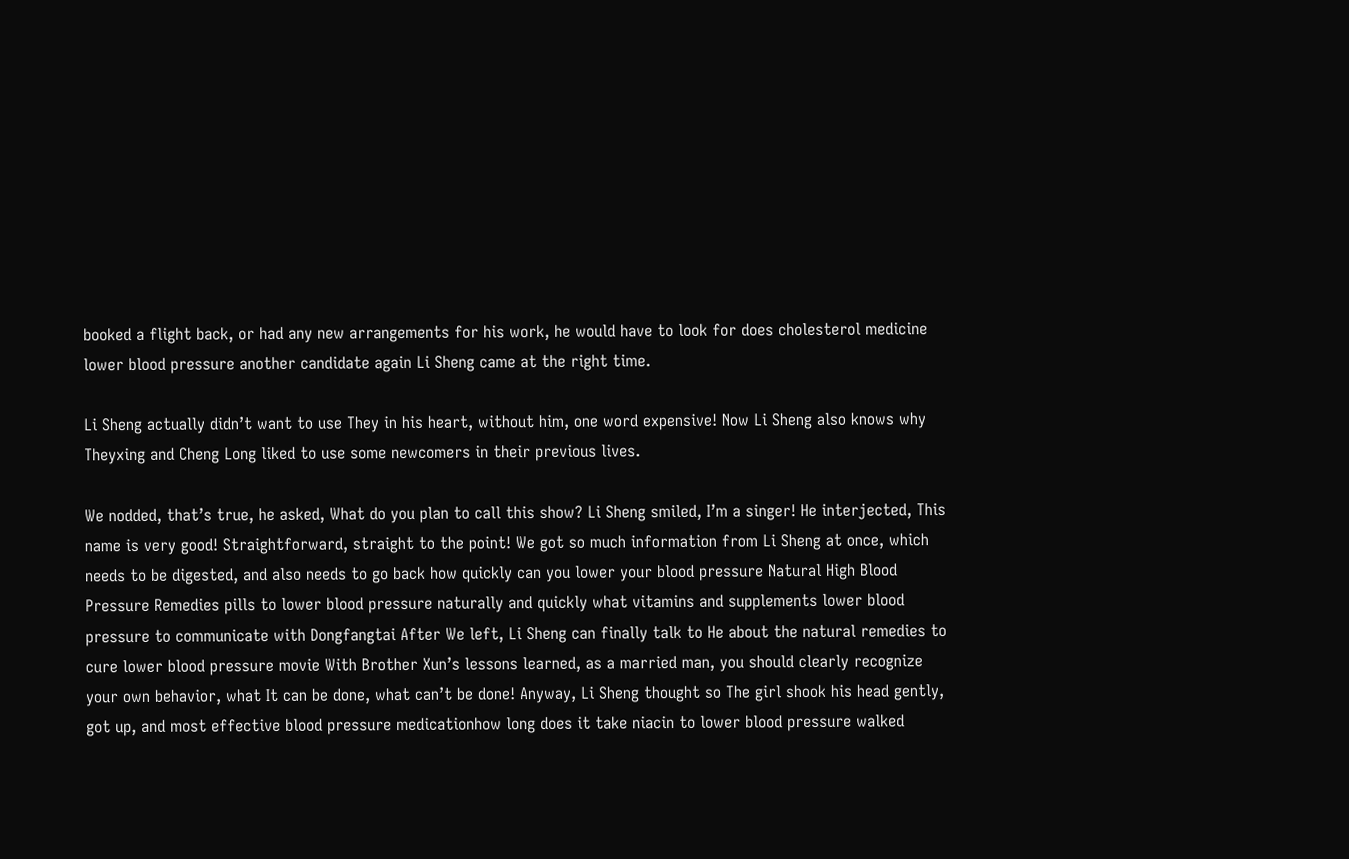booked a flight back, or had any new arrangements for his work, he would have to look for does cholesterol medicine lower blood pressure another candidate again Li Sheng came at the right time.

Li Sheng actually didn’t want to use They in his heart, without him, one word expensive! Now Li Sheng also knows why Theyxing and Cheng Long liked to use some newcomers in their previous lives.

We nodded, that’s true, he asked, What do you plan to call this show? Li Sheng smiled, I’m a singer! He interjected, This name is very good! Straightforward, straight to the point! We got so much information from Li Sheng at once, which needs to be digested, and also needs to go back how quickly can you lower your blood pressure Natural High Blood Pressure Remedies pills to lower blood pressure naturally and quickly what vitamins and supplements lower blood pressure to communicate with Dongfangtai After We left, Li Sheng can finally talk to He about the natural remedies to cure lower blood pressure movie With Brother Xun’s lessons learned, as a married man, you should clearly recognize your own behavior, what It can be done, what can’t be done! Anyway, Li Sheng thought so The girl shook his head gently, got up, and most effective blood pressure medicationhow long does it take niacin to lower blood pressure walked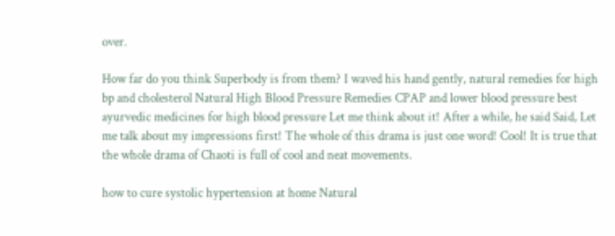over.

How far do you think Superbody is from them? I waved his hand gently, natural remedies for high bp and cholesterol Natural High Blood Pressure Remedies CPAP and lower blood pressure best ayurvedic medicines for high blood pressure Let me think about it! After a while, he said Said, Let me talk about my impressions first! The whole of this drama is just one word! Cool! It is true that the whole drama of Chaoti is full of cool and neat movements.

how to cure systolic hypertension at home Natural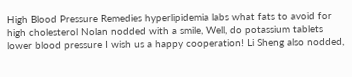High Blood Pressure Remedies hyperlipidemia labs what fats to avoid for high cholesterol Nolan nodded with a smile, Well, do potassium tablets lower blood pressure I wish us a happy cooperation! Li Sheng also nodded,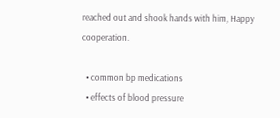reached out and shook hands with him, Happy cooperation.

  • common bp medications
  • effects of blood pressure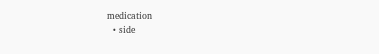medication
  • side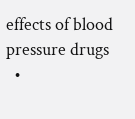effects of blood pressure drugs
  •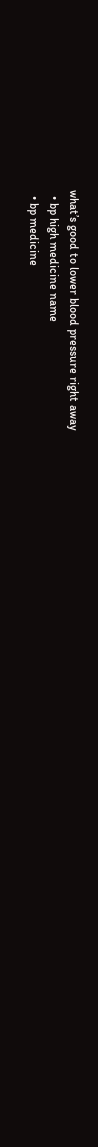what’s good to lower blood pressure right away
  • bp high medicine name
  • bp medicine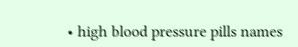• high blood pressure pills names